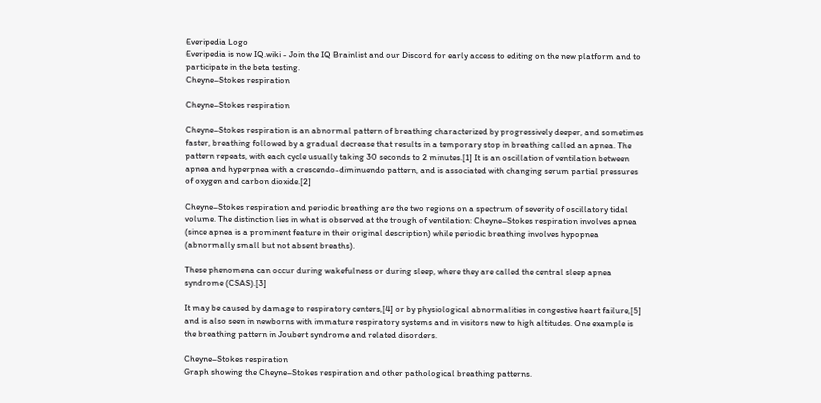Everipedia Logo
Everipedia is now IQ.wiki - Join the IQ Brainlist and our Discord for early access to editing on the new platform and to participate in the beta testing.
Cheyne–Stokes respiration

Cheyne–Stokes respiration

Cheyne–Stokes respiration is an abnormal pattern of breathing characterized by progressively deeper, and sometimes faster, breathing followed by a gradual decrease that results in a temporary stop in breathing called an apnea. The pattern repeats, with each cycle usually taking 30 seconds to 2 minutes.[1] It is an oscillation of ventilation between apnea and hyperpnea with a crescendo-diminuendo pattern, and is associated with changing serum partial pressures of oxygen and carbon dioxide.[2]

Cheyne–Stokes respiration and periodic breathing are the two regions on a spectrum of severity of oscillatory tidal volume. The distinction lies in what is observed at the trough of ventilation: Cheyne–Stokes respiration involves apnea (since apnea is a prominent feature in their original description) while periodic breathing involves hypopnea (abnormally small but not absent breaths).

These phenomena can occur during wakefulness or during sleep, where they are called the central sleep apnea syndrome (CSAS).[3]

It may be caused by damage to respiratory centers,[4] or by physiological abnormalities in congestive heart failure,[5] and is also seen in newborns with immature respiratory systems and in visitors new to high altitudes. One example is the breathing pattern in Joubert syndrome and related disorders.

Cheyne–Stokes respiration
Graph showing the Cheyne–Stokes respiration and other pathological breathing patterns.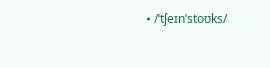• /ˈtʃeɪnˈstoʊks/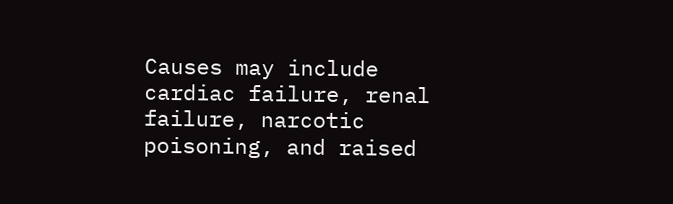Causes may include cardiac failure, renal failure, narcotic poisoning, and raised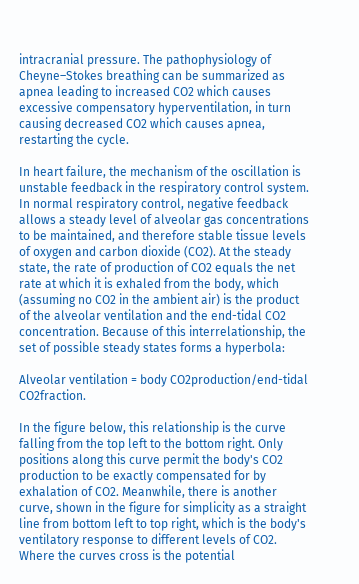intracranial pressure. The pathophysiology of Cheyne–Stokes breathing can be summarized as apnea leading to increased CO2 which causes excessive compensatory hyperventilation, in turn causing decreased CO2 which causes apnea, restarting the cycle.

In heart failure, the mechanism of the oscillation is unstable feedback in the respiratory control system. In normal respiratory control, negative feedback allows a steady level of alveolar gas concentrations to be maintained, and therefore stable tissue levels of oxygen and carbon dioxide (CO2). At the steady state, the rate of production of CO2 equals the net rate at which it is exhaled from the body, which (assuming no CO2 in the ambient air) is the product of the alveolar ventilation and the end-tidal CO2 concentration. Because of this interrelationship, the set of possible steady states forms a hyperbola:

Alveolar ventilation = body CO2production/end-tidal CO2fraction.

In the figure below, this relationship is the curve falling from the top left to the bottom right. Only positions along this curve permit the body's CO2 production to be exactly compensated for by exhalation of CO2. Meanwhile, there is another curve, shown in the figure for simplicity as a straight line from bottom left to top right, which is the body's ventilatory response to different levels of CO2. Where the curves cross is the potential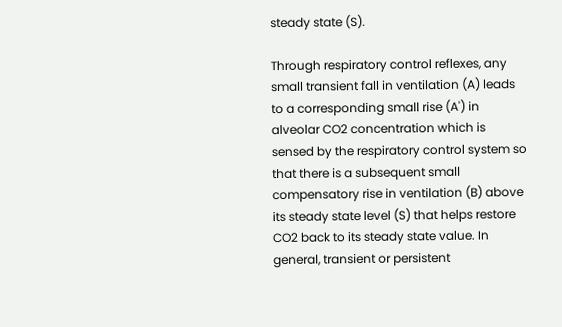steady state (S).

Through respiratory control reflexes, any small transient fall in ventilation (A) leads to a corresponding small rise (A') in alveolar CO2 concentration which is sensed by the respiratory control system so that there is a subsequent small compensatory rise in ventilation (B) above its steady state level (S) that helps restore CO2 back to its steady state value. In general, transient or persistent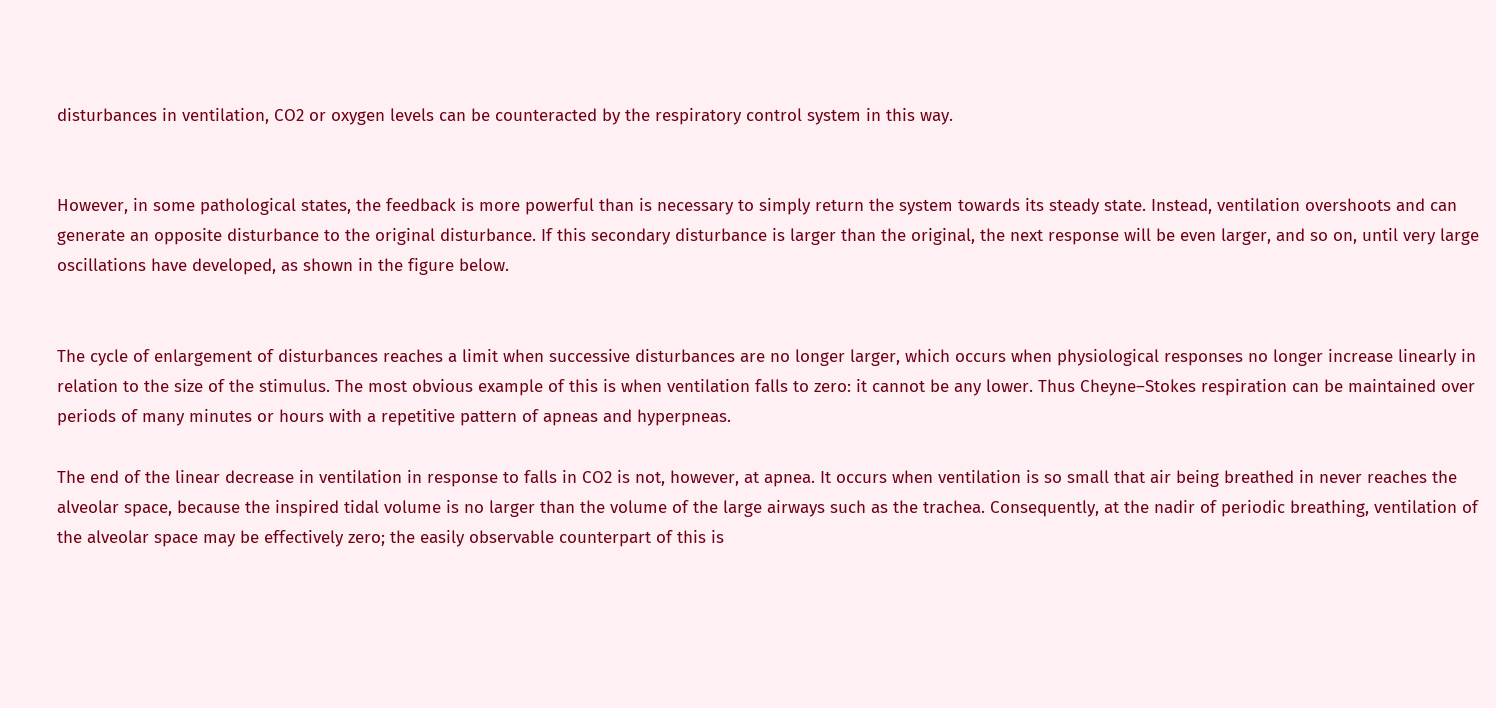disturbances in ventilation, CO2 or oxygen levels can be counteracted by the respiratory control system in this way.


However, in some pathological states, the feedback is more powerful than is necessary to simply return the system towards its steady state. Instead, ventilation overshoots and can generate an opposite disturbance to the original disturbance. If this secondary disturbance is larger than the original, the next response will be even larger, and so on, until very large oscillations have developed, as shown in the figure below.


The cycle of enlargement of disturbances reaches a limit when successive disturbances are no longer larger, which occurs when physiological responses no longer increase linearly in relation to the size of the stimulus. The most obvious example of this is when ventilation falls to zero: it cannot be any lower. Thus Cheyne–Stokes respiration can be maintained over periods of many minutes or hours with a repetitive pattern of apneas and hyperpneas.

The end of the linear decrease in ventilation in response to falls in CO2 is not, however, at apnea. It occurs when ventilation is so small that air being breathed in never reaches the alveolar space, because the inspired tidal volume is no larger than the volume of the large airways such as the trachea. Consequently, at the nadir of periodic breathing, ventilation of the alveolar space may be effectively zero; the easily observable counterpart of this is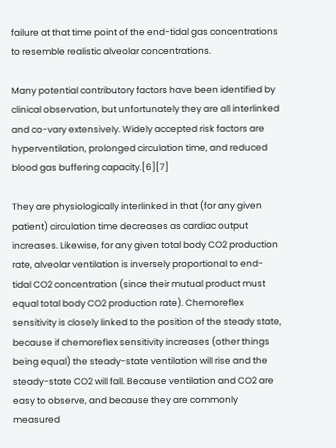failure at that time point of the end-tidal gas concentrations to resemble realistic alveolar concentrations.

Many potential contributory factors have been identified by clinical observation, but unfortunately they are all interlinked and co-vary extensively. Widely accepted risk factors are hyperventilation, prolonged circulation time, and reduced blood gas buffering capacity.[6][7]

They are physiologically interlinked in that (for any given patient) circulation time decreases as cardiac output increases. Likewise, for any given total body CO2 production rate, alveolar ventilation is inversely proportional to end-tidal CO2 concentration (since their mutual product must equal total body CO2 production rate). Chemoreflex sensitivity is closely linked to the position of the steady state, because if chemoreflex sensitivity increases (other things being equal) the steady-state ventilation will rise and the steady-state CO2 will fall. Because ventilation and CO2 are easy to observe, and because they are commonly measured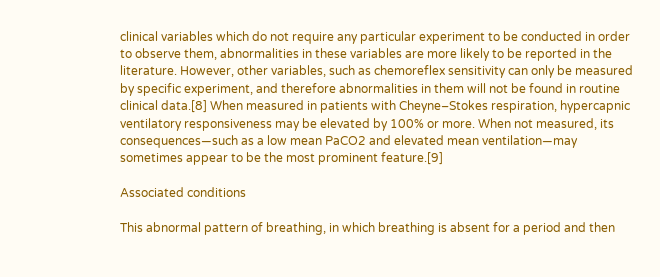clinical variables which do not require any particular experiment to be conducted in order to observe them, abnormalities in these variables are more likely to be reported in the literature. However, other variables, such as chemoreflex sensitivity can only be measured by specific experiment, and therefore abnormalities in them will not be found in routine clinical data.[8] When measured in patients with Cheyne–Stokes respiration, hypercapnic ventilatory responsiveness may be elevated by 100% or more. When not measured, its consequences—such as a low mean PaCO2 and elevated mean ventilation—may sometimes appear to be the most prominent feature.[9]

Associated conditions

This abnormal pattern of breathing, in which breathing is absent for a period and then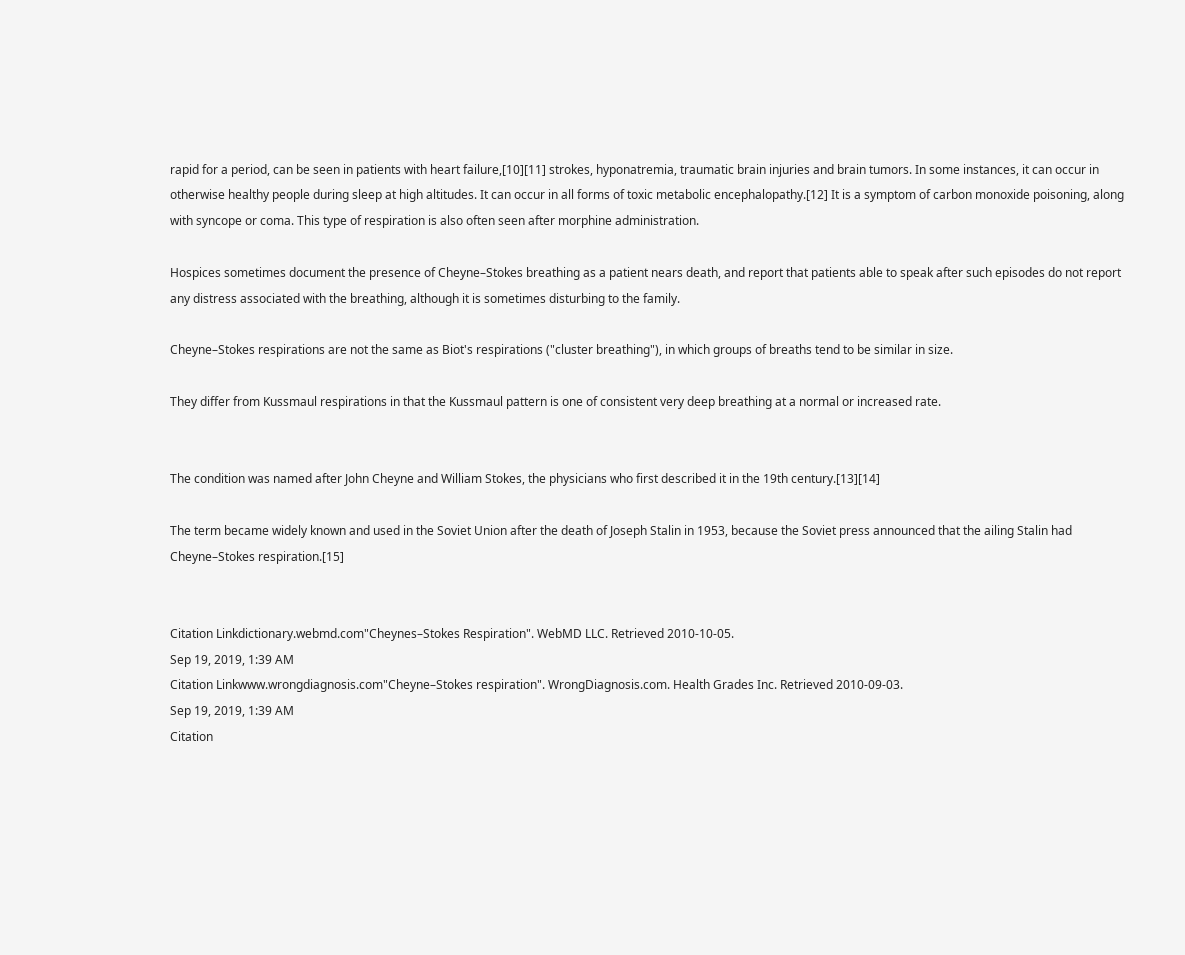rapid for a period, can be seen in patients with heart failure,[10][11] strokes, hyponatremia, traumatic brain injuries and brain tumors. In some instances, it can occur in otherwise healthy people during sleep at high altitudes. It can occur in all forms of toxic metabolic encephalopathy.[12] It is a symptom of carbon monoxide poisoning, along with syncope or coma. This type of respiration is also often seen after morphine administration.

Hospices sometimes document the presence of Cheyne–Stokes breathing as a patient nears death, and report that patients able to speak after such episodes do not report any distress associated with the breathing, although it is sometimes disturbing to the family.

Cheyne–Stokes respirations are not the same as Biot's respirations ("cluster breathing"), in which groups of breaths tend to be similar in size.

They differ from Kussmaul respirations in that the Kussmaul pattern is one of consistent very deep breathing at a normal or increased rate.


The condition was named after John Cheyne and William Stokes, the physicians who first described it in the 19th century.[13][14]

The term became widely known and used in the Soviet Union after the death of Joseph Stalin in 1953, because the Soviet press announced that the ailing Stalin had Cheyne–Stokes respiration.[15]


Citation Linkdictionary.webmd.com"Cheynes–Stokes Respiration". WebMD LLC. Retrieved 2010-10-05.
Sep 19, 2019, 1:39 AM
Citation Linkwww.wrongdiagnosis.com"Cheyne–Stokes respiration". WrongDiagnosis.com. Health Grades Inc. Retrieved 2010-09-03.
Sep 19, 2019, 1:39 AM
Citation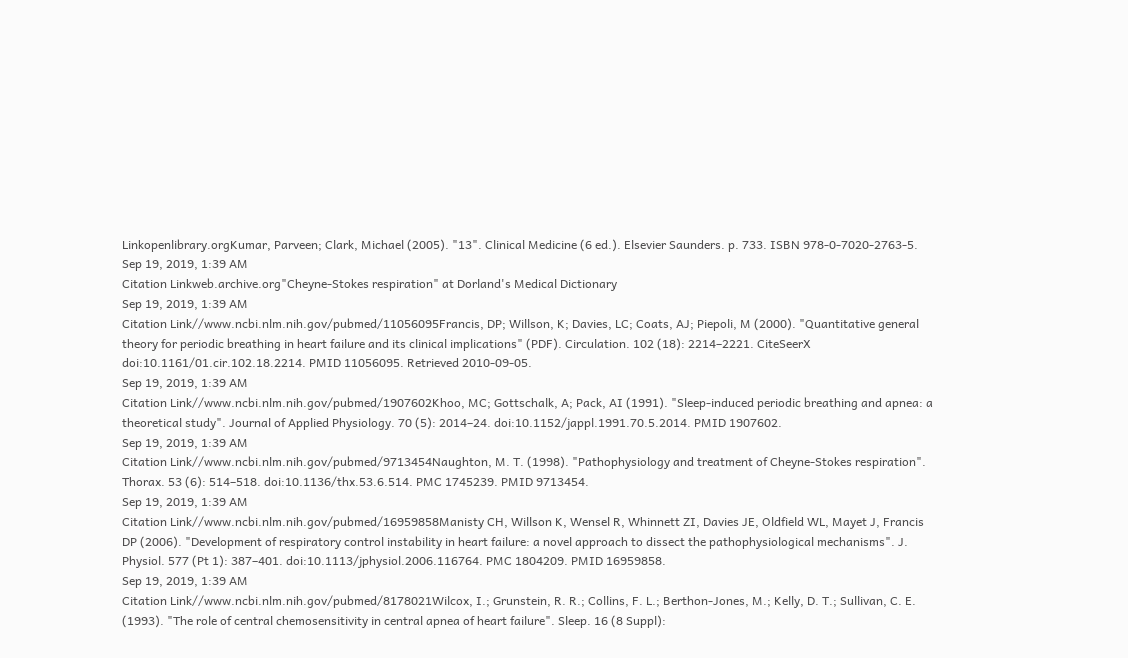Linkopenlibrary.orgKumar, Parveen; Clark, Michael (2005). "13". Clinical Medicine (6 ed.). Elsevier Saunders. p. 733. ISBN 978-0-7020-2763-5.
Sep 19, 2019, 1:39 AM
Citation Linkweb.archive.org"Cheyne-Stokes respiration" at Dorland's Medical Dictionary
Sep 19, 2019, 1:39 AM
Citation Link//www.ncbi.nlm.nih.gov/pubmed/11056095Francis, DP; Willson, K; Davies, LC; Coats, AJ; Piepoli, M (2000). "Quantitative general theory for periodic breathing in heart failure and its clinical implications" (PDF). Circulation. 102 (18): 2214–2221. CiteSeerX doi:10.1161/01.cir.102.18.2214. PMID 11056095. Retrieved 2010-09-05.
Sep 19, 2019, 1:39 AM
Citation Link//www.ncbi.nlm.nih.gov/pubmed/1907602Khoo, MC; Gottschalk, A; Pack, AI (1991). "Sleep-induced periodic breathing and apnea: a theoretical study". Journal of Applied Physiology. 70 (5): 2014–24. doi:10.1152/jappl.1991.70.5.2014. PMID 1907602.
Sep 19, 2019, 1:39 AM
Citation Link//www.ncbi.nlm.nih.gov/pubmed/9713454Naughton, M. T. (1998). "Pathophysiology and treatment of Cheyne-Stokes respiration". Thorax. 53 (6): 514–518. doi:10.1136/thx.53.6.514. PMC 1745239. PMID 9713454.
Sep 19, 2019, 1:39 AM
Citation Link//www.ncbi.nlm.nih.gov/pubmed/16959858Manisty CH, Willson K, Wensel R, Whinnett ZI, Davies JE, Oldfield WL, Mayet J, Francis DP (2006). "Development of respiratory control instability in heart failure: a novel approach to dissect the pathophysiological mechanisms". J. Physiol. 577 (Pt 1): 387–401. doi:10.1113/jphysiol.2006.116764. PMC 1804209. PMID 16959858.
Sep 19, 2019, 1:39 AM
Citation Link//www.ncbi.nlm.nih.gov/pubmed/8178021Wilcox, I.; Grunstein, R. R.; Collins, F. L.; Berthon-Jones, M.; Kelly, D. T.; Sullivan, C. E. (1993). "The role of central chemosensitivity in central apnea of heart failure". Sleep. 16 (8 Suppl):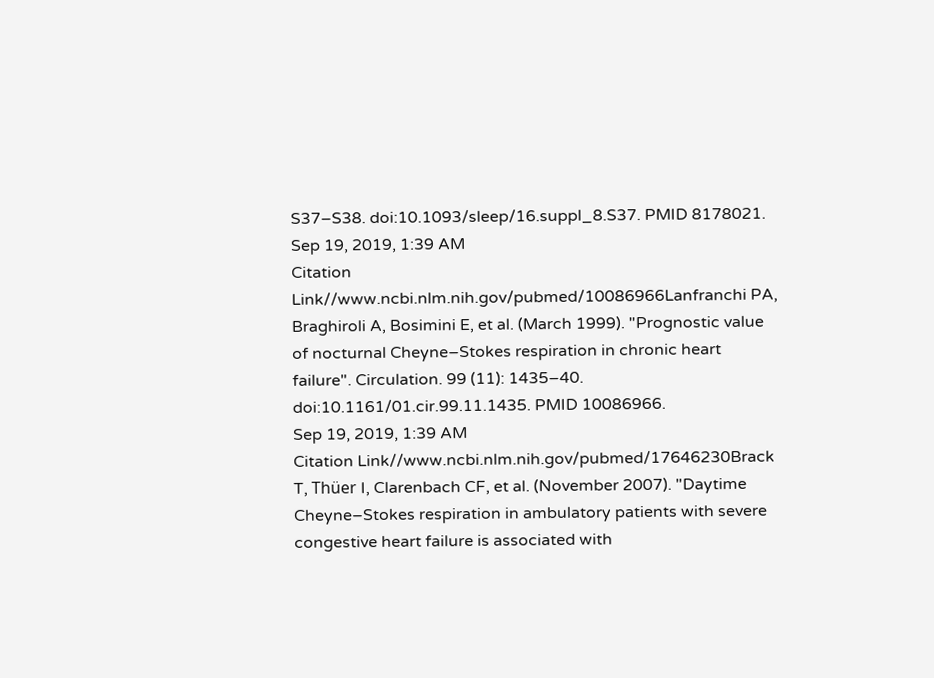S37–S38. doi:10.1093/sleep/16.suppl_8.S37. PMID 8178021.
Sep 19, 2019, 1:39 AM
Citation Link//www.ncbi.nlm.nih.gov/pubmed/10086966Lanfranchi PA, Braghiroli A, Bosimini E, et al. (March 1999). "Prognostic value of nocturnal Cheyne–Stokes respiration in chronic heart failure". Circulation. 99 (11): 1435–40. doi:10.1161/01.cir.99.11.1435. PMID 10086966.
Sep 19, 2019, 1:39 AM
Citation Link//www.ncbi.nlm.nih.gov/pubmed/17646230Brack T, Thüer I, Clarenbach CF, et al. (November 2007). "Daytime Cheyne–Stokes respiration in ambulatory patients with severe congestive heart failure is associated with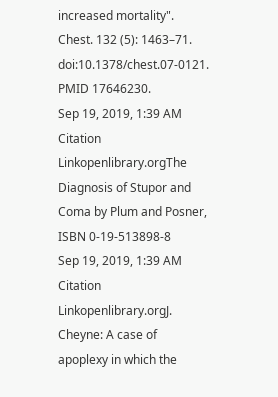increased mortality". Chest. 132 (5): 1463–71. doi:10.1378/chest.07-0121. PMID 17646230.
Sep 19, 2019, 1:39 AM
Citation Linkopenlibrary.orgThe Diagnosis of Stupor and Coma by Plum and Posner, ISBN 0-19-513898-8
Sep 19, 2019, 1:39 AM
Citation Linkopenlibrary.orgJ. Cheyne: A case of apoplexy in which the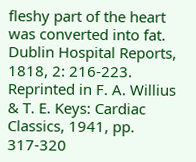fleshy part of the heart was converted into fat. Dublin Hospital Reports, 1818, 2: 216-223. Reprinted in F. A. Willius & T. E. Keys: Cardiac Classics, 1941, pp. 317-320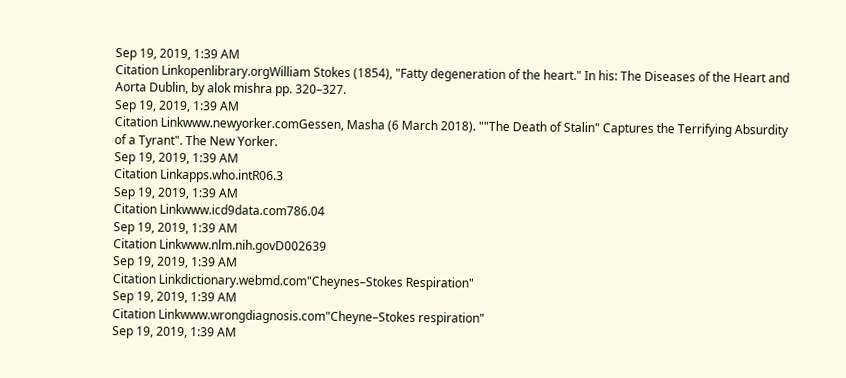Sep 19, 2019, 1:39 AM
Citation Linkopenlibrary.orgWilliam Stokes (1854), "Fatty degeneration of the heart." In his: The Diseases of the Heart and Aorta Dublin, by alok mishra pp. 320–327.
Sep 19, 2019, 1:39 AM
Citation Linkwww.newyorker.comGessen, Masha (6 March 2018). ""The Death of Stalin" Captures the Terrifying Absurdity of a Tyrant". The New Yorker.
Sep 19, 2019, 1:39 AM
Citation Linkapps.who.intR06.3
Sep 19, 2019, 1:39 AM
Citation Linkwww.icd9data.com786.04
Sep 19, 2019, 1:39 AM
Citation Linkwww.nlm.nih.govD002639
Sep 19, 2019, 1:39 AM
Citation Linkdictionary.webmd.com"Cheynes–Stokes Respiration"
Sep 19, 2019, 1:39 AM
Citation Linkwww.wrongdiagnosis.com"Cheyne–Stokes respiration"
Sep 19, 2019, 1:39 AM